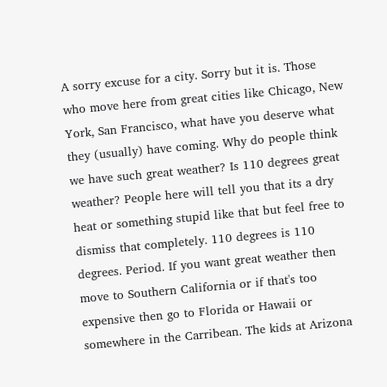A sorry excuse for a city. Sorry but it is. Those who move here from great cities like Chicago, New York, San Francisco, what have you deserve what they (usually) have coming. Why do people think we have such great weather? Is 110 degrees great weather? People here will tell you that its a dry heat or something stupid like that but feel free to dismiss that completely. 110 degrees is 110 degrees. Period. If you want great weather then move to Southern California or if that's too expensive then go to Florida or Hawaii or somewhere in the Carribean. The kids at Arizona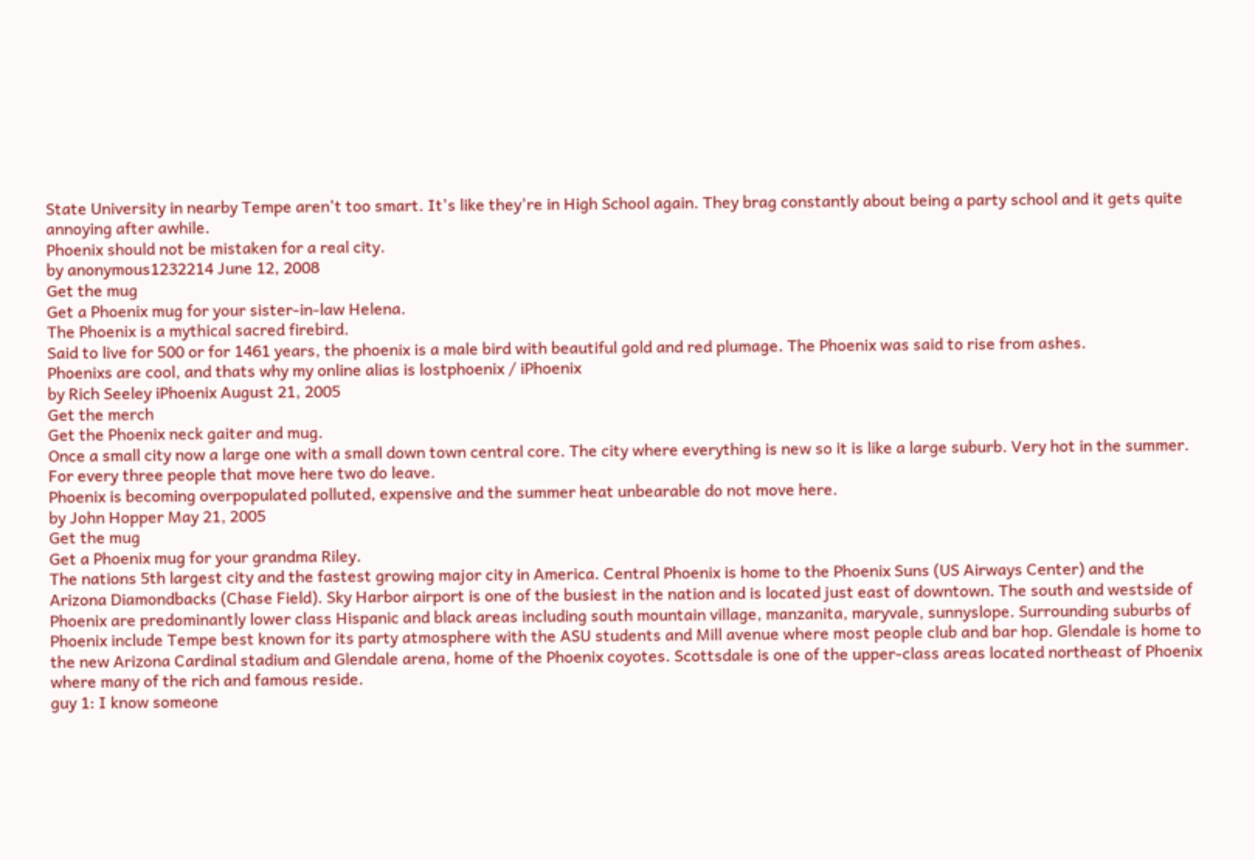State University in nearby Tempe aren't too smart. It's like they're in High School again. They brag constantly about being a party school and it gets quite annoying after awhile.
Phoenix should not be mistaken for a real city.
by anonymous1232214 June 12, 2008
Get the mug
Get a Phoenix mug for your sister-in-law Helena.
The Phoenix is a mythical sacred firebird.
Said to live for 500 or for 1461 years, the phoenix is a male bird with beautiful gold and red plumage. The Phoenix was said to rise from ashes.
Phoenixs are cool, and thats why my online alias is lostphoenix / iPhoenix
by Rich Seeley iPhoenix August 21, 2005
Get the merch
Get the Phoenix neck gaiter and mug.
Once a small city now a large one with a small down town central core. The city where everything is new so it is like a large suburb. Very hot in the summer. For every three people that move here two do leave.
Phoenix is becoming overpopulated polluted, expensive and the summer heat unbearable do not move here.
by John Hopper May 21, 2005
Get the mug
Get a Phoenix mug for your grandma Riley.
The nations 5th largest city and the fastest growing major city in America. Central Phoenix is home to the Phoenix Suns (US Airways Center) and the Arizona Diamondbacks (Chase Field). Sky Harbor airport is one of the busiest in the nation and is located just east of downtown. The south and westside of Phoenix are predominantly lower class Hispanic and black areas including south mountain village, manzanita, maryvale, sunnyslope. Surrounding suburbs of Phoenix include Tempe best known for its party atmosphere with the ASU students and Mill avenue where most people club and bar hop. Glendale is home to the new Arizona Cardinal stadium and Glendale arena, home of the Phoenix coyotes. Scottsdale is one of the upper-class areas located northeast of Phoenix where many of the rich and famous reside.
guy 1: I know someone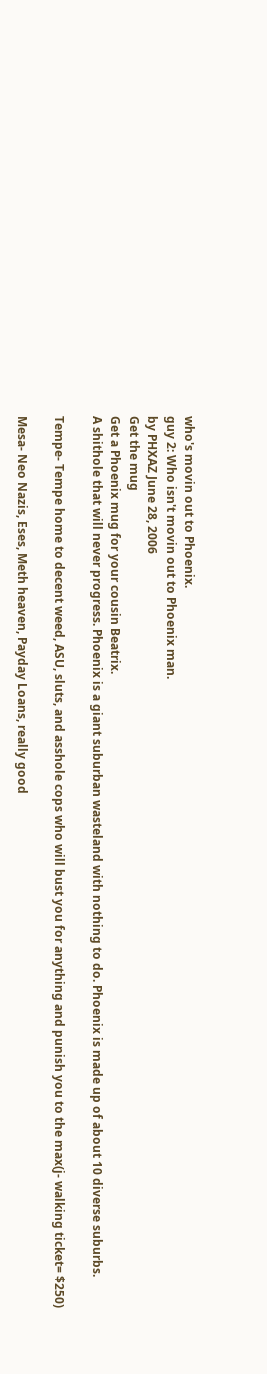who's movin out to Phoenix.
guy 2: Who isn't movin out to Phoenix man.
by PHXAZ June 28, 2006
Get the mug
Get a Phoenix mug for your cousin Beatrix.
A shithole that will never progress. Phoenix is a giant suburban wasteland with nothing to do. Phoenix is made up of about 10 diverse suburbs.

Tempe- Tempe home to decent weed, ASU, sluts, and asshole cops who will bust you for anything and punish you to the max(j- walking ticket= $250)

Mesa- Neo Nazis, Eses, Meth heaven, Payday Loans, really good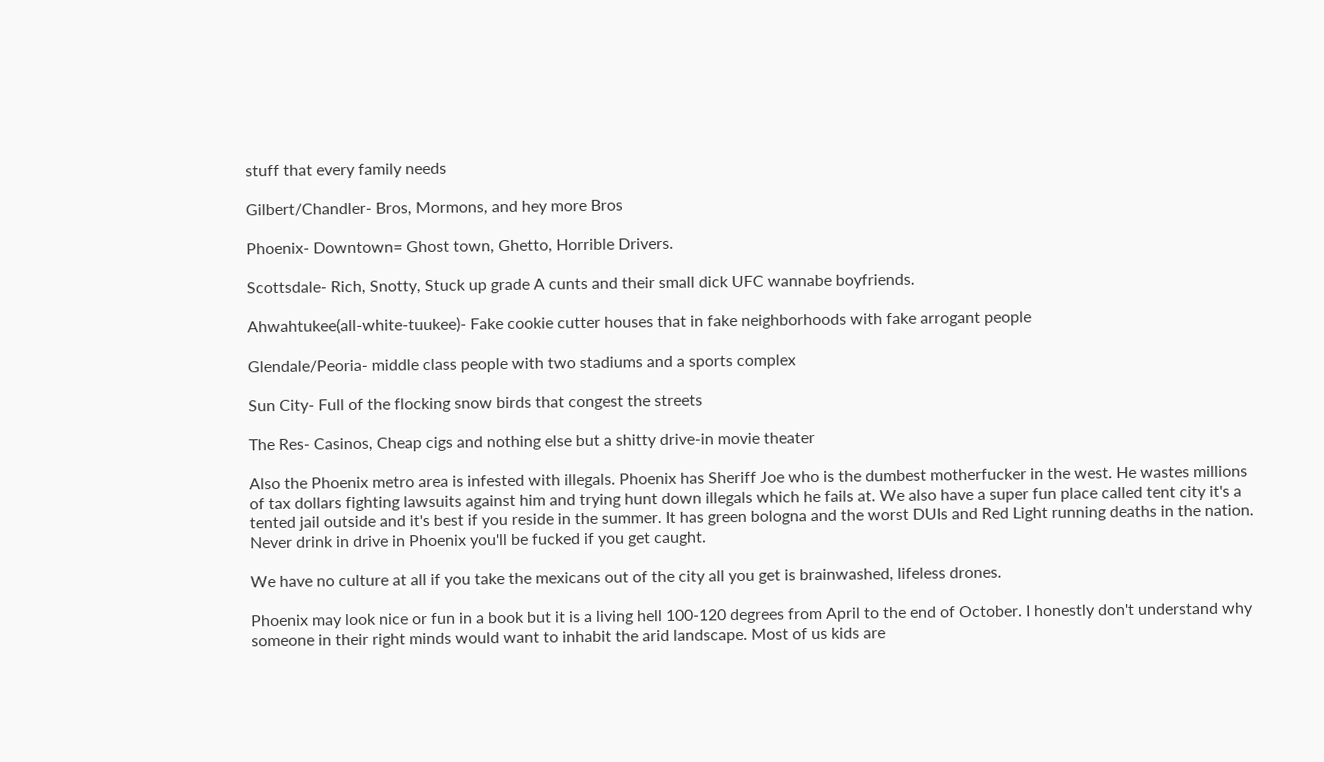stuff that every family needs

Gilbert/Chandler- Bros, Mormons, and hey more Bros

Phoenix- Downtown= Ghost town, Ghetto, Horrible Drivers.

Scottsdale- Rich, Snotty, Stuck up grade A cunts and their small dick UFC wannabe boyfriends.

Ahwahtukee(all-white-tuukee)- Fake cookie cutter houses that in fake neighborhoods with fake arrogant people

Glendale/Peoria- middle class people with two stadiums and a sports complex

Sun City- Full of the flocking snow birds that congest the streets

The Res- Casinos, Cheap cigs and nothing else but a shitty drive-in movie theater

Also the Phoenix metro area is infested with illegals. Phoenix has Sheriff Joe who is the dumbest motherfucker in the west. He wastes millions of tax dollars fighting lawsuits against him and trying hunt down illegals which he fails at. We also have a super fun place called tent city it's a tented jail outside and it's best if you reside in the summer. It has green bologna and the worst DUIs and Red Light running deaths in the nation. Never drink in drive in Phoenix you'll be fucked if you get caught.

We have no culture at all if you take the mexicans out of the city all you get is brainwashed, lifeless drones.

Phoenix may look nice or fun in a book but it is a living hell 100-120 degrees from April to the end of October. I honestly don't understand why someone in their right minds would want to inhabit the arid landscape. Most of us kids are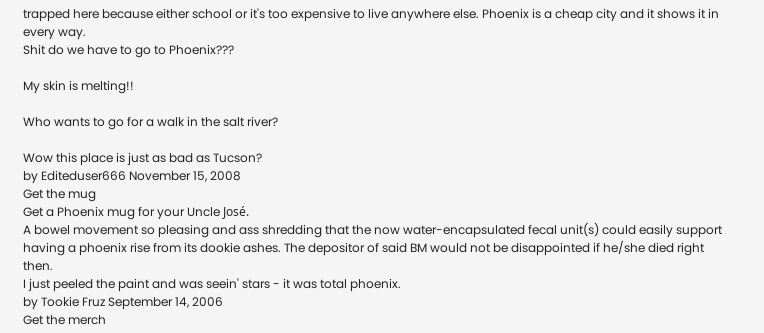trapped here because either school or it's too expensive to live anywhere else. Phoenix is a cheap city and it shows it in every way.
Shit do we have to go to Phoenix???

My skin is melting!!

Who wants to go for a walk in the salt river?

Wow this place is just as bad as Tucson?
by Editeduser666 November 15, 2008
Get the mug
Get a Phoenix mug for your Uncle José.
A bowel movement so pleasing and ass shredding that the now water-encapsulated fecal unit(s) could easily support having a phoenix rise from its dookie ashes. The depositor of said BM would not be disappointed if he/she died right then.
I just peeled the paint and was seein' stars - it was total phoenix.
by Tookie Fruz September 14, 2006
Get the merch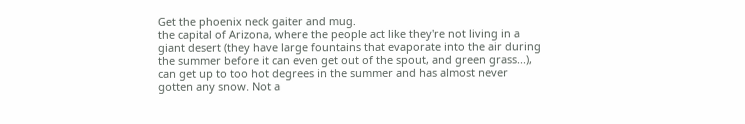Get the phoenix neck gaiter and mug.
the capital of Arizona, where the people act like they're not living in a giant desert (they have large fountains that evaporate into the air during the summer before it can even get out of the spout, and green grass...), can get up to too hot degrees in the summer and has almost never gotten any snow. Not a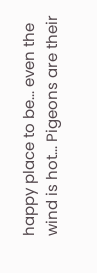happy place to be... even the wind is hot... Pigeons are their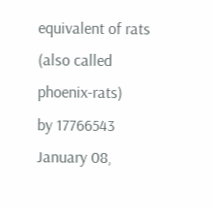equivalent of rats (also called phoenix-rats)
by 17766543 January 08,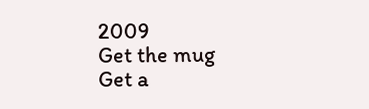2009
Get the mug
Get a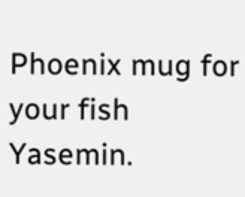Phoenix mug for your fish Yasemin.